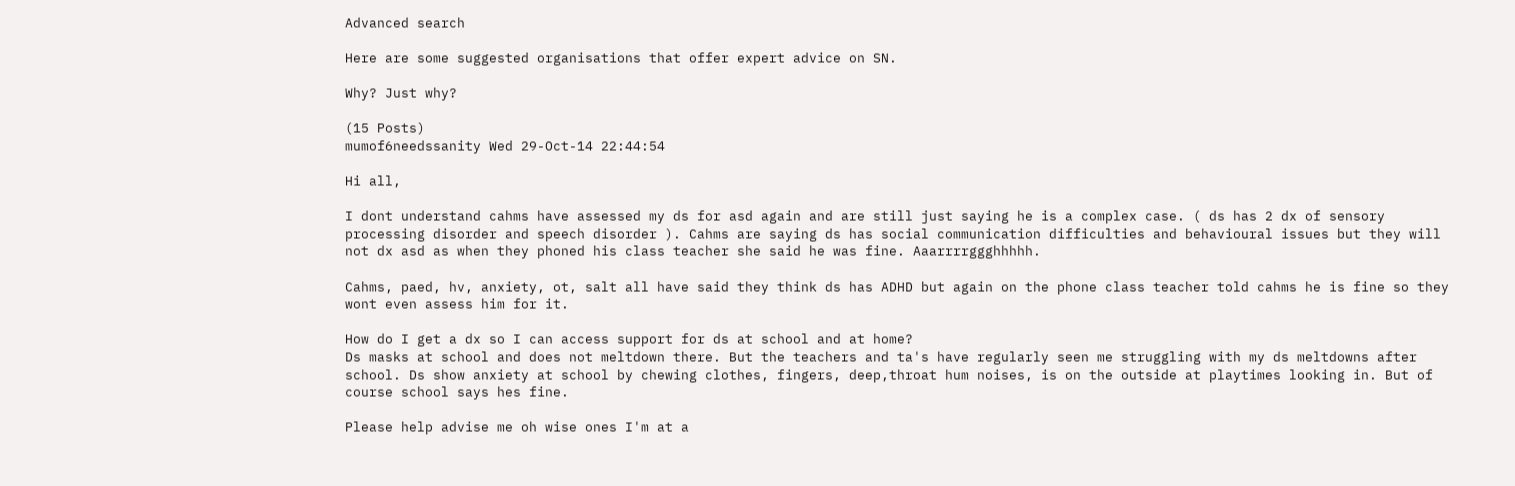Advanced search

Here are some suggested organisations that offer expert advice on SN.

Why? Just why?

(15 Posts)
mumof6needssanity Wed 29-Oct-14 22:44:54

Hi all,

I dont understand cahms have assessed my ds for asd again and are still just saying he is a complex case. ( ds has 2 dx of sensory processing disorder and speech disorder ). Cahms are saying ds has social communication difficulties and behavioural issues but they will not dx asd as when they phoned his class teacher she said he was fine. Aaarrrrggghhhhh.

Cahms, paed, hv, anxiety, ot, salt all have said they think ds has ADHD but again on the phone class teacher told cahms he is fine so they wont even assess him for it.

How do I get a dx so I can access support for ds at school and at home?
Ds masks at school and does not meltdown there. But the teachers and ta's have regularly seen me struggling with my ds meltdowns after school. Ds show anxiety at school by chewing clothes, fingers, deep,throat hum noises, is on the outside at playtimes looking in. But of course school says hes fine.

Please help advise me oh wise ones I'm at a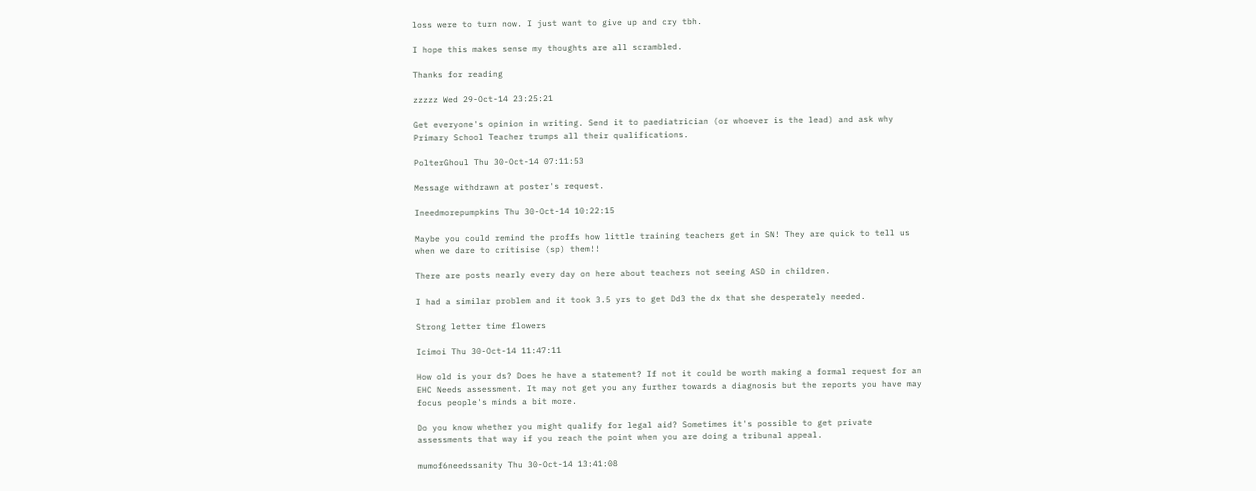loss were to turn now. I just want to give up and cry tbh.

I hope this makes sense my thoughts are all scrambled.

Thanks for reading

zzzzz Wed 29-Oct-14 23:25:21

Get everyone's opinion in writing. Send it to paediatrician (or whoever is the lead) and ask why Primary School Teacher trumps all their qualifications.

PolterGhoul Thu 30-Oct-14 07:11:53

Message withdrawn at poster's request.

Ineedmorepumpkins Thu 30-Oct-14 10:22:15

Maybe you could remind the proffs how little training teachers get in SN! They are quick to tell us when we dare to critisise (sp) them!!

There are posts nearly every day on here about teachers not seeing ASD in children.

I had a similar problem and it took 3.5 yrs to get Dd3 the dx that she desperately needed.

Strong letter time flowers

Icimoi Thu 30-Oct-14 11:47:11

How old is your ds? Does he have a statement? If not it could be worth making a formal request for an EHC Needs assessment. It may not get you any further towards a diagnosis but the reports you have may focus people's minds a bit more.

Do you know whether you might qualify for legal aid? Sometimes it's possible to get private assessments that way if you reach the point when you are doing a tribunal appeal.

mumof6needssanity Thu 30-Oct-14 13:41:08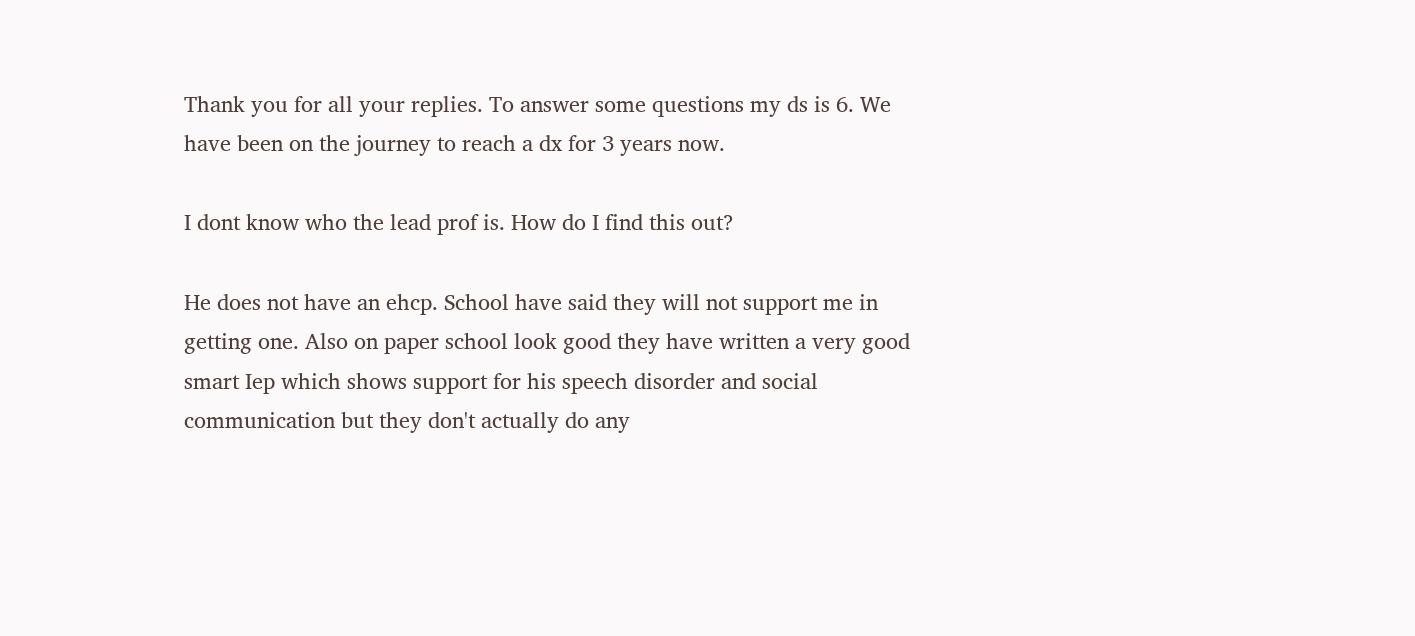Thank you for all your replies. To answer some questions my ds is 6. We have been on the journey to reach a dx for 3 years now.

I dont know who the lead prof is. How do I find this out?

He does not have an ehcp. School have said they will not support me in getting one. Also on paper school look good they have written a very good smart Iep which shows support for his speech disorder and social communication but they don't actually do any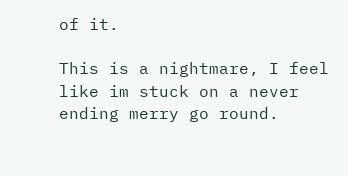of it.

This is a nightmare, I feel like im stuck on a never ending merry go round.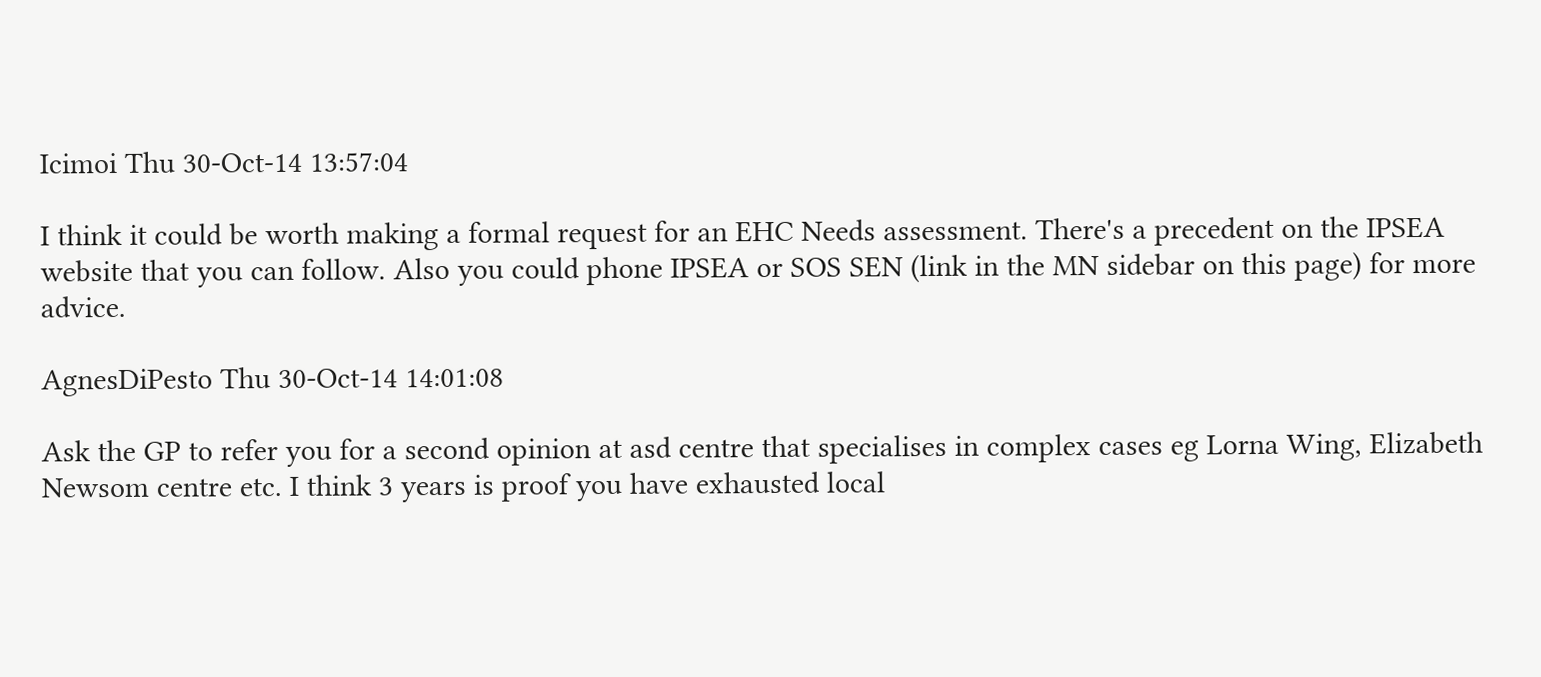Icimoi Thu 30-Oct-14 13:57:04

I think it could be worth making a formal request for an EHC Needs assessment. There's a precedent on the IPSEA website that you can follow. Also you could phone IPSEA or SOS SEN (link in the MN sidebar on this page) for more advice.

AgnesDiPesto Thu 30-Oct-14 14:01:08

Ask the GP to refer you for a second opinion at asd centre that specialises in complex cases eg Lorna Wing, Elizabeth Newsom centre etc. I think 3 years is proof you have exhausted local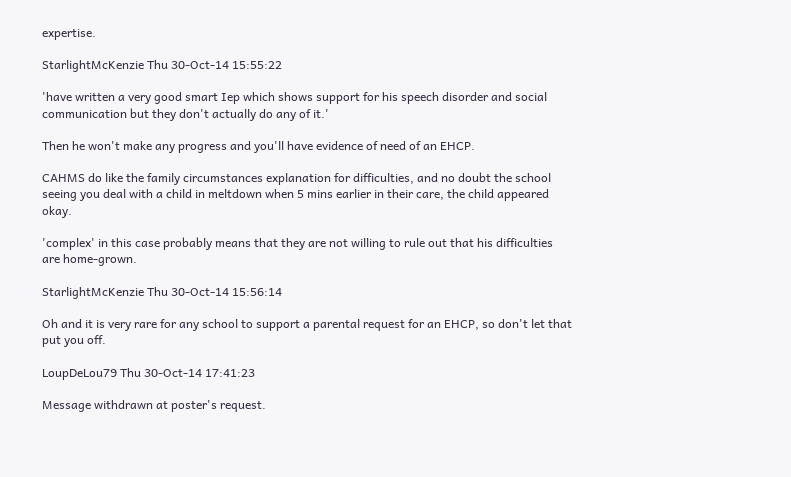expertise.

StarlightMcKenzie Thu 30-Oct-14 15:55:22

'have written a very good smart Iep which shows support for his speech disorder and social communication but they don't actually do any of it.'

Then he won't make any progress and you'll have evidence of need of an EHCP.

CAHMS do like the family circumstances explanation for difficulties, and no doubt the school seeing you deal with a child in meltdown when 5 mins earlier in their care, the child appeared okay.

'complex' in this case probably means that they are not willing to rule out that his difficulties are home-grown.

StarlightMcKenzie Thu 30-Oct-14 15:56:14

Oh and it is very rare for any school to support a parental request for an EHCP, so don't let that put you off.

LoupDeLou79 Thu 30-Oct-14 17:41:23

Message withdrawn at poster's request.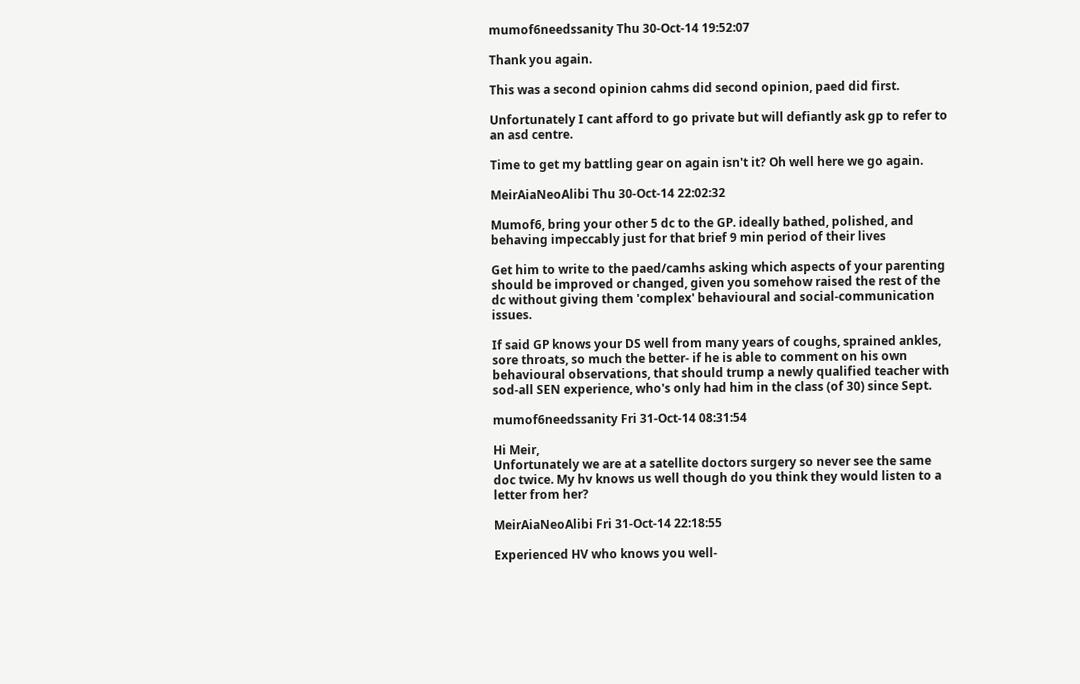mumof6needssanity Thu 30-Oct-14 19:52:07

Thank you again.

This was a second opinion cahms did second opinion, paed did first.

Unfortunately I cant afford to go private but will defiantly ask gp to refer to an asd centre.

Time to get my battling gear on again isn't it? Oh well here we go again.

MeirAiaNeoAlibi Thu 30-Oct-14 22:02:32

Mumof6, bring your other 5 dc to the GP. ideally bathed, polished, and behaving impeccably just for that brief 9 min period of their lives

Get him to write to the paed/camhs asking which aspects of your parenting should be improved or changed, given you somehow raised the rest of the dc without giving them 'complex' behavioural and social-communication issues.

If said GP knows your DS well from many years of coughs, sprained ankles, sore throats, so much the better- if he is able to comment on his own behavioural observations, that should trump a newly qualified teacher with sod-all SEN experience, who's only had him in the class (of 30) since Sept.

mumof6needssanity Fri 31-Oct-14 08:31:54

Hi Meir,
Unfortunately we are at a satellite doctors surgery so never see the same doc twice. My hv knows us well though do you think they would listen to a letter from her?

MeirAiaNeoAlibi Fri 31-Oct-14 22:18:55

Experienced HV who knows you well-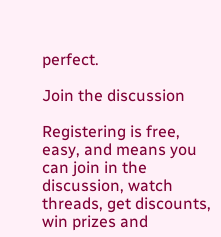perfect.

Join the discussion

Registering is free, easy, and means you can join in the discussion, watch threads, get discounts, win prizes and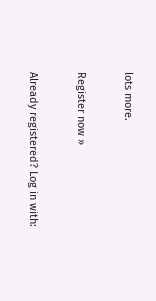lots more.

Register now »

Already registered? Log in with: